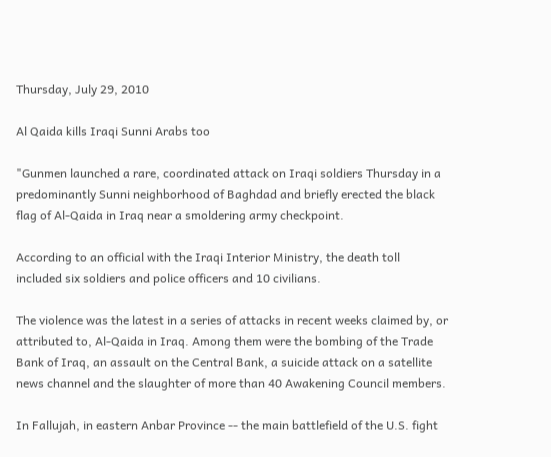Thursday, July 29, 2010

Al Qaida kills Iraqi Sunni Arabs too

"Gunmen launched a rare, coordinated attack on Iraqi soldiers Thursday in a predominantly Sunni neighborhood of Baghdad and briefly erected the black flag of Al-Qaida in Iraq near a smoldering army checkpoint.

According to an official with the Iraqi Interior Ministry, the death toll included six soldiers and police officers and 10 civilians.

The violence was the latest in a series of attacks in recent weeks claimed by, or attributed to, Al-Qaida in Iraq. Among them were the bombing of the Trade Bank of Iraq, an assault on the Central Bank, a suicide attack on a satellite news channel and the slaughter of more than 40 Awakening Council members.

In Fallujah, in eastern Anbar Province -- the main battlefield of the U.S. fight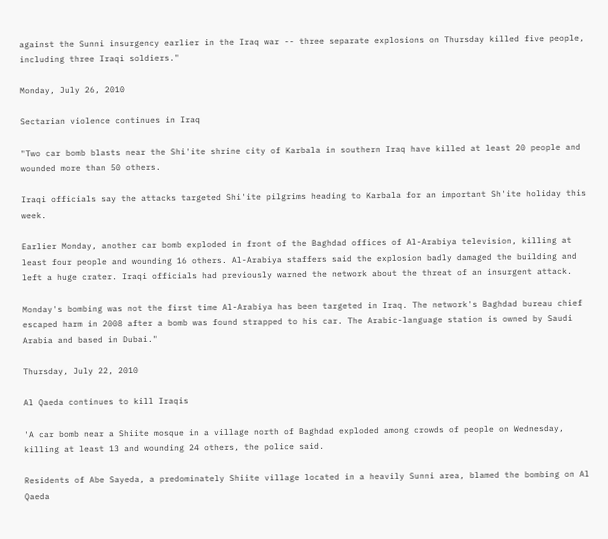against the Sunni insurgency earlier in the Iraq war -- three separate explosions on Thursday killed five people, including three Iraqi soldiers."

Monday, July 26, 2010

Sectarian violence continues in Iraq

"Two car bomb blasts near the Shi'ite shrine city of Karbala in southern Iraq have killed at least 20 people and wounded more than 50 others.

Iraqi officials say the attacks targeted Shi'ite pilgrims heading to Karbala for an important Sh'ite holiday this week.

Earlier Monday, another car bomb exploded in front of the Baghdad offices of Al-Arabiya television, killing at least four people and wounding 16 others. Al-Arabiya staffers said the explosion badly damaged the building and left a huge crater. Iraqi officials had previously warned the network about the threat of an insurgent attack.

Monday's bombing was not the first time Al-Arabiya has been targeted in Iraq. The network's Baghdad bureau chief escaped harm in 2008 after a bomb was found strapped to his car. The Arabic-language station is owned by Saudi Arabia and based in Dubai."

Thursday, July 22, 2010

Al Qaeda continues to kill Iraqis

'A car bomb near a Shiite mosque in a village north of Baghdad exploded among crowds of people on Wednesday, killing at least 13 and wounding 24 others, the police said.

Residents of Abe Sayeda, a predominately Shiite village located in a heavily Sunni area, blamed the bombing on Al Qaeda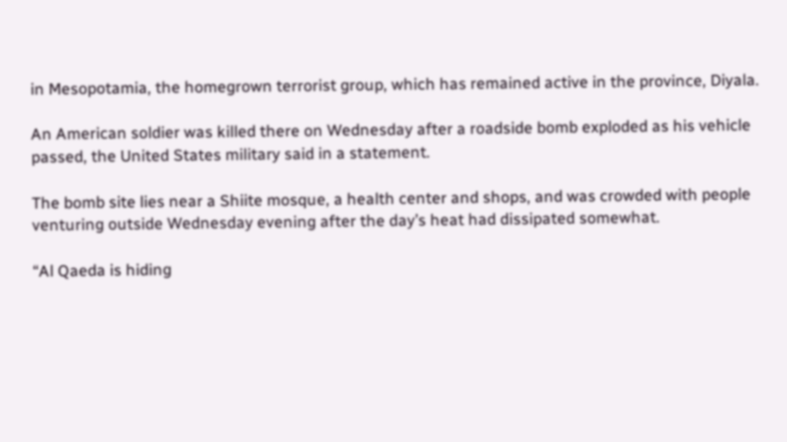in Mesopotamia, the homegrown terrorist group, which has remained active in the province, Diyala.

An American soldier was killed there on Wednesday after a roadside bomb exploded as his vehicle passed, the United States military said in a statement.

The bomb site lies near a Shiite mosque, a health center and shops, and was crowded with people venturing outside Wednesday evening after the day’s heat had dissipated somewhat.

“Al Qaeda is hiding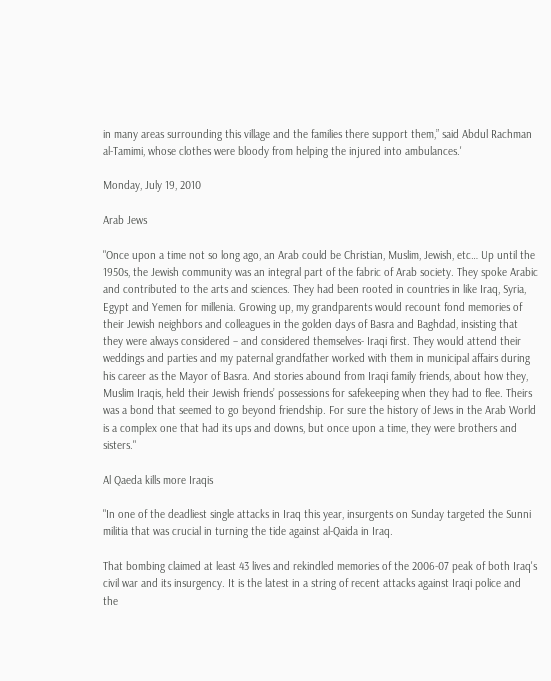in many areas surrounding this village and the families there support them,” said Abdul Rachman al-Tamimi, whose clothes were bloody from helping the injured into ambulances.'

Monday, July 19, 2010

Arab Jews

"Once upon a time not so long ago, an Arab could be Christian, Muslim, Jewish, etc… Up until the 1950s, the Jewish community was an integral part of the fabric of Arab society. They spoke Arabic and contributed to the arts and sciences. They had been rooted in countries in like Iraq, Syria, Egypt and Yemen for millenia. Growing up, my grandparents would recount fond memories of their Jewish neighbors and colleagues in the golden days of Basra and Baghdad, insisting that they were always considered – and considered themselves- Iraqi first. They would attend their weddings and parties and my paternal grandfather worked with them in municipal affairs during his career as the Mayor of Basra. And stories abound from Iraqi family friends, about how they, Muslim Iraqis, held their Jewish friends’ possessions for safekeeping when they had to flee. Theirs was a bond that seemed to go beyond friendship. For sure the history of Jews in the Arab World is a complex one that had its ups and downs, but once upon a time, they were brothers and sisters."

Al Qaeda kills more Iraqis

"In one of the deadliest single attacks in Iraq this year, insurgents on Sunday targeted the Sunni militia that was crucial in turning the tide against al-Qaida in Iraq.

That bombing claimed at least 43 lives and rekindled memories of the 2006-07 peak of both Iraq's civil war and its insurgency. It is the latest in a string of recent attacks against Iraqi police and the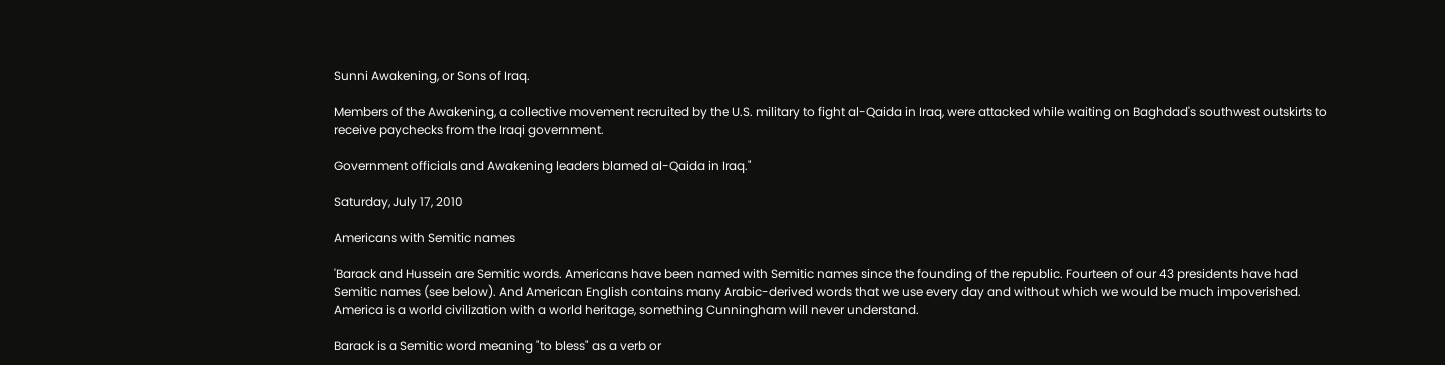Sunni Awakening, or Sons of Iraq.

Members of the Awakening, a collective movement recruited by the U.S. military to fight al-Qaida in Iraq, were attacked while waiting on Baghdad's southwest outskirts to receive paychecks from the Iraqi government.

Government officials and Awakening leaders blamed al-Qaida in Iraq."

Saturday, July 17, 2010

Americans with Semitic names

'Barack and Hussein are Semitic words. Americans have been named with Semitic names since the founding of the republic. Fourteen of our 43 presidents have had Semitic names (see below). And American English contains many Arabic-derived words that we use every day and without which we would be much impoverished. America is a world civilization with a world heritage, something Cunningham will never understand.

Barack is a Semitic word meaning "to bless" as a verb or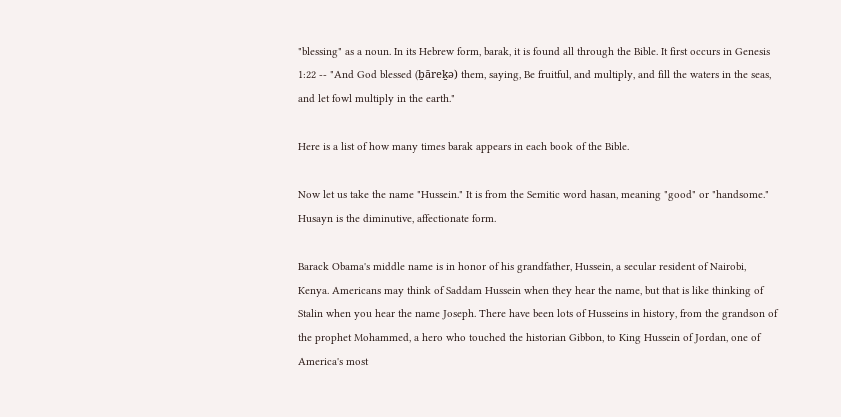"blessing" as a noun. In its Hebrew form, barak, it is found all through the Bible. It first occurs in Genesis 1:22 -- "And God blessed (ḇāreḵə) them, saying, Be fruitful, and multiply, and fill the waters in the seas, and let fowl multiply in the earth."

Here is a list of how many times barak appears in each book of the Bible.

Now let us take the name "Hussein." It is from the Semitic word hasan, meaning "good" or "handsome." Husayn is the diminutive, affectionate form.

Barack Obama's middle name is in honor of his grandfather, Hussein, a secular resident of Nairobi, Kenya. Americans may think of Saddam Hussein when they hear the name, but that is like thinking of Stalin when you hear the name Joseph. There have been lots of Husseins in history, from the grandson of the prophet Mohammed, a hero who touched the historian Gibbon, to King Hussein of Jordan, one of America's most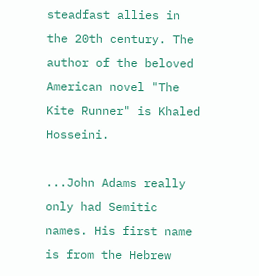steadfast allies in the 20th century. The author of the beloved American novel "The Kite Runner" is Khaled Hosseini.

...John Adams really only had Semitic names. His first name is from the Hebrew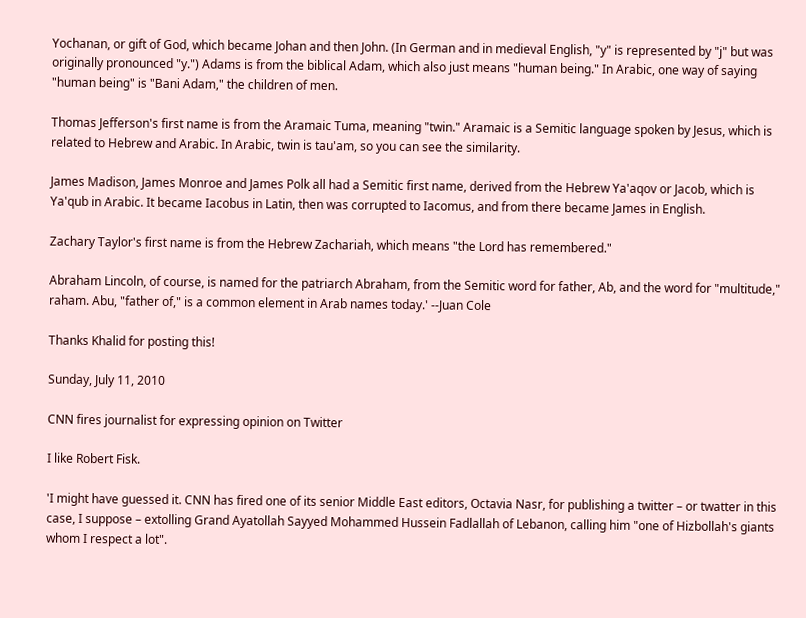Yochanan, or gift of God, which became Johan and then John. (In German and in medieval English, "y" is represented by "j" but was originally pronounced "y.") Adams is from the biblical Adam, which also just means "human being." In Arabic, one way of saying "human being" is "Bani Adam," the children of men.

Thomas Jefferson's first name is from the Aramaic Tuma, meaning "twin." Aramaic is a Semitic language spoken by Jesus, which is related to Hebrew and Arabic. In Arabic, twin is tau'am, so you can see the similarity.

James Madison, James Monroe and James Polk all had a Semitic first name, derived from the Hebrew Ya'aqov or Jacob, which is Ya'qub in Arabic. It became Iacobus in Latin, then was corrupted to Iacomus, and from there became James in English.

Zachary Taylor's first name is from the Hebrew Zachariah, which means "the Lord has remembered."

Abraham Lincoln, of course, is named for the patriarch Abraham, from the Semitic word for father, Ab, and the word for "multitude," raham. Abu, "father of," is a common element in Arab names today.' --Juan Cole

Thanks Khalid for posting this!

Sunday, July 11, 2010

CNN fires journalist for expressing opinion on Twitter

I like Robert Fisk.

'I might have guessed it. CNN has fired one of its senior Middle East editors, Octavia Nasr, for publishing a twitter – or twatter in this case, I suppose – extolling Grand Ayatollah Sayyed Mohammed Hussein Fadlallah of Lebanon, calling him "one of Hizbollah's giants whom I respect a lot".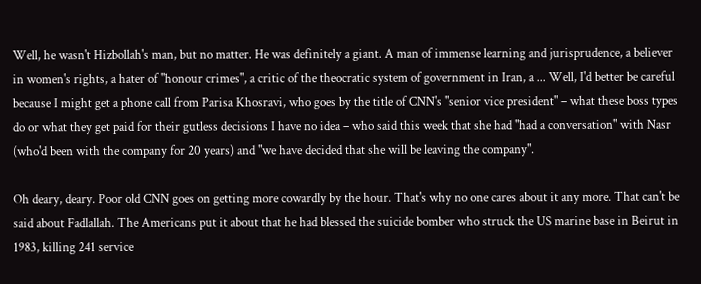Well, he wasn't Hizbollah's man, but no matter. He was definitely a giant. A man of immense learning and jurisprudence, a believer in women's rights, a hater of "honour crimes", a critic of the theocratic system of government in Iran, a ... Well, I'd better be careful because I might get a phone call from Parisa Khosravi, who goes by the title of CNN's "senior vice president" – what these boss types do or what they get paid for their gutless decisions I have no idea – who said this week that she had "had a conversation" with Nasr (who'd been with the company for 20 years) and "we have decided that she will be leaving the company".

Oh deary, deary. Poor old CNN goes on getting more cowardly by the hour. That's why no one cares about it any more. That can't be said about Fadlallah. The Americans put it about that he had blessed the suicide bomber who struck the US marine base in Beirut in 1983, killing 241 service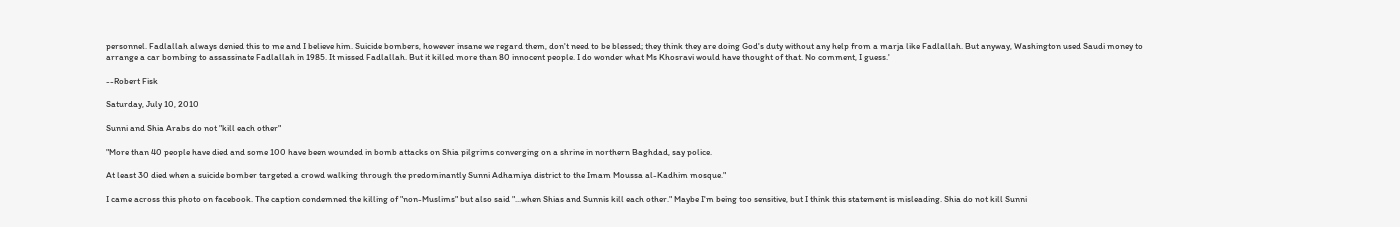personnel. Fadlallah always denied this to me and I believe him. Suicide bombers, however insane we regard them, don't need to be blessed; they think they are doing God's duty without any help from a marja like Fadlallah. But anyway, Washington used Saudi money to arrange a car bombing to assassinate Fadlallah in 1985. It missed Fadlallah. But it killed more than 80 innocent people. I do wonder what Ms Khosravi would have thought of that. No comment, I guess.'

--Robert Fisk

Saturday, July 10, 2010

Sunni and Shia Arabs do not "kill each other"

"More than 40 people have died and some 100 have been wounded in bomb attacks on Shia pilgrims converging on a shrine in northern Baghdad, say police.

At least 30 died when a suicide bomber targeted a crowd walking through the predominantly Sunni Adhamiya district to the Imam Moussa al-Kadhim mosque."

I came across this photo on facebook. The caption condemned the killing of "non-Muslims" but also said "...when Shias and Sunnis kill each other." Maybe I'm being too sensitive, but I think this statement is misleading. Shia do not kill Sunni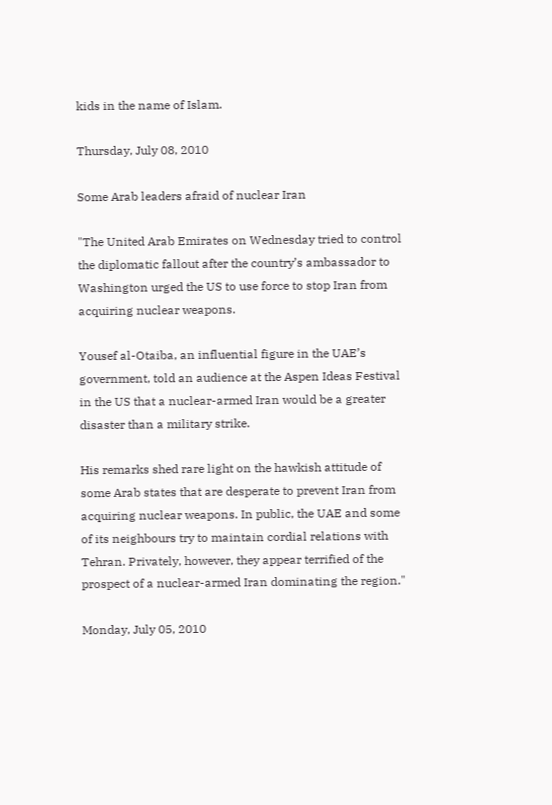kids in the name of Islam.

Thursday, July 08, 2010

Some Arab leaders afraid of nuclear Iran

"The United Arab Emirates on Wednesday tried to control the diplomatic fallout after the country’s ambassador to Washington urged the US to use force to stop Iran from acquiring nuclear weapons.

Yousef al-Otaiba, an influential figure in the UAE’s government, told an audience at the Aspen Ideas Festival in the US that a nuclear-armed Iran would be a greater disaster than a military strike.

His remarks shed rare light on the hawkish attitude of some Arab states that are desperate to prevent Iran from acquiring nuclear weapons. In public, the UAE and some of its neighbours try to maintain cordial relations with Tehran. Privately, however, they appear terrified of the prospect of a nuclear-armed Iran dominating the region."

Monday, July 05, 2010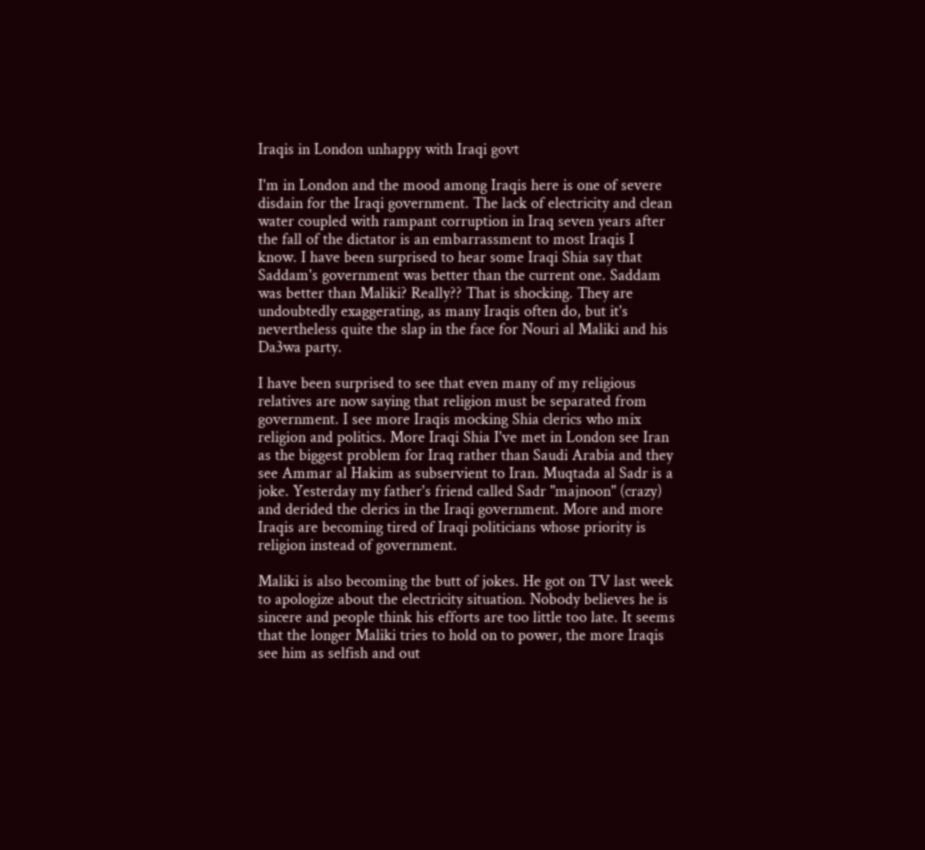Iraqis in London unhappy with Iraqi govt

I'm in London and the mood among Iraqis here is one of severe disdain for the Iraqi government. The lack of electricity and clean water coupled with rampant corruption in Iraq seven years after the fall of the dictator is an embarrassment to most Iraqis I know. I have been surprised to hear some Iraqi Shia say that Saddam's government was better than the current one. Saddam was better than Maliki? Really?? That is shocking. They are undoubtedly exaggerating, as many Iraqis often do, but it's nevertheless quite the slap in the face for Nouri al Maliki and his Da3wa party.

I have been surprised to see that even many of my religious relatives are now saying that religion must be separated from government. I see more Iraqis mocking Shia clerics who mix religion and politics. More Iraqi Shia I've met in London see Iran as the biggest problem for Iraq rather than Saudi Arabia and they see Ammar al Hakim as subservient to Iran. Muqtada al Sadr is a joke. Yesterday my father's friend called Sadr "majnoon" (crazy) and derided the clerics in the Iraqi government. More and more Iraqis are becoming tired of Iraqi politicians whose priority is religion instead of government.

Maliki is also becoming the butt of jokes. He got on TV last week to apologize about the electricity situation. Nobody believes he is sincere and people think his efforts are too little too late. It seems that the longer Maliki tries to hold on to power, the more Iraqis see him as selfish and out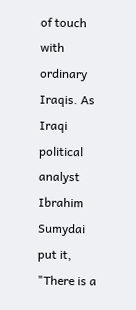of touch with ordinary Iraqis. As Iraqi political analyst Ibrahim Sumydai put it, "There is a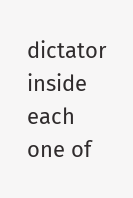dictator inside each one of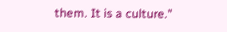them. It is a culture."